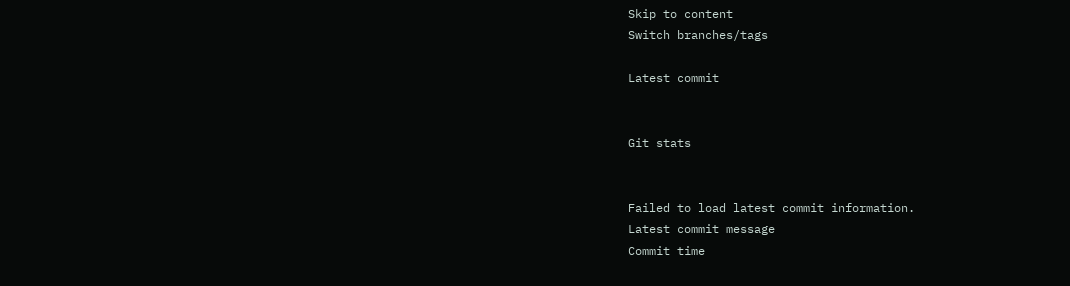Skip to content
Switch branches/tags

Latest commit


Git stats


Failed to load latest commit information.
Latest commit message
Commit time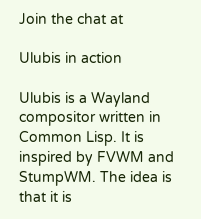Join the chat at

Ulubis in action

Ulubis is a Wayland compositor written in Common Lisp. It is inspired by FVWM and StumpWM. The idea is that it is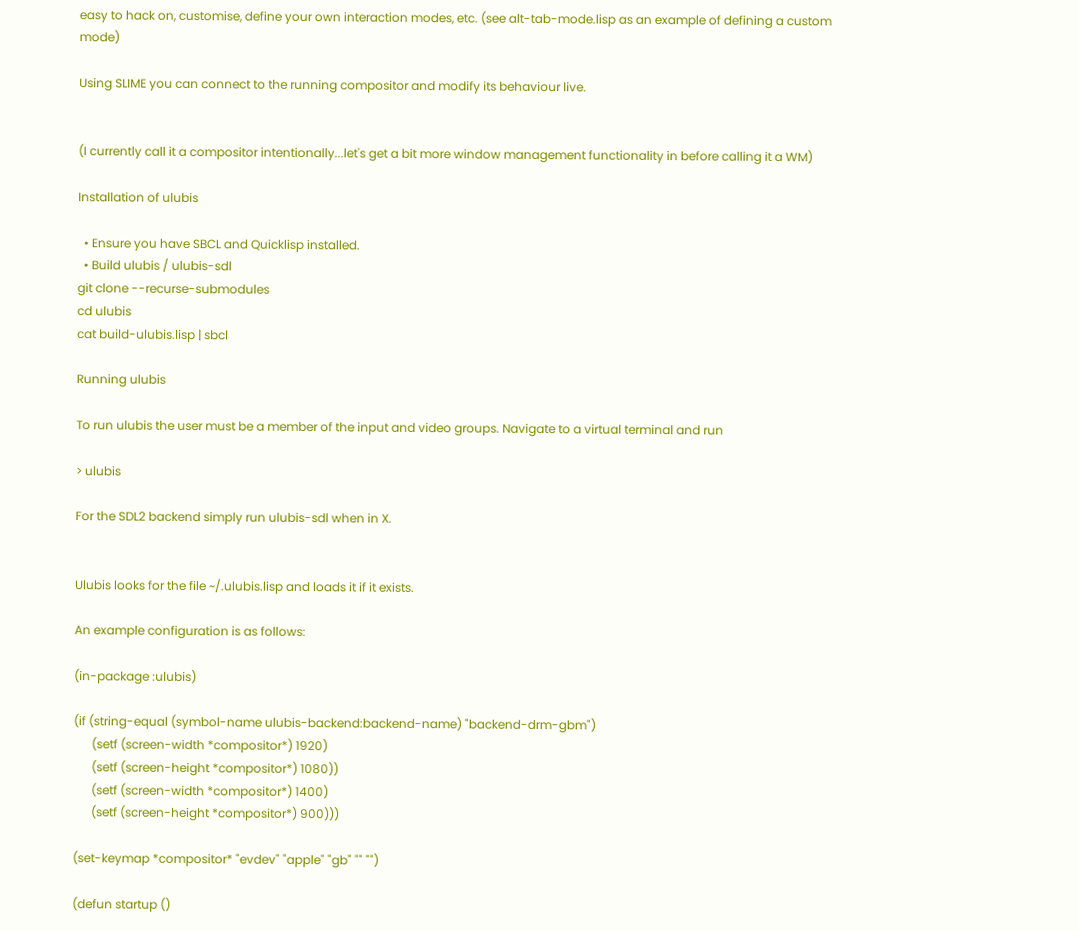easy to hack on, customise, define your own interaction modes, etc. (see alt-tab-mode.lisp as an example of defining a custom mode)

Using SLIME you can connect to the running compositor and modify its behaviour live.


(I currently call it a compositor intentionally...let's get a bit more window management functionality in before calling it a WM)

Installation of ulubis

  • Ensure you have SBCL and Quicklisp installed.
  • Build ulubis / ulubis-sdl
git clone --recurse-submodules
cd ulubis
cat build-ulubis.lisp | sbcl

Running ulubis

To run ulubis the user must be a member of the input and video groups. Navigate to a virtual terminal and run

> ulubis

For the SDL2 backend simply run ulubis-sdl when in X.


Ulubis looks for the file ~/.ulubis.lisp and loads it if it exists.

An example configuration is as follows:

(in-package :ulubis)

(if (string-equal (symbol-name ulubis-backend:backend-name) "backend-drm-gbm")
      (setf (screen-width *compositor*) 1920)
      (setf (screen-height *compositor*) 1080))
      (setf (screen-width *compositor*) 1400)
      (setf (screen-height *compositor*) 900)))

(set-keymap *compositor* "evdev" "apple" "gb" "" "")

(defun startup ()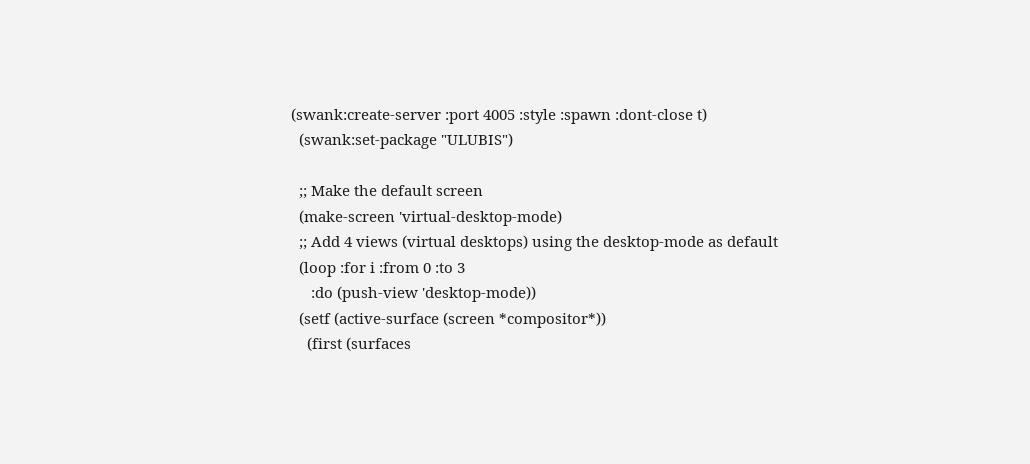(swank:create-server :port 4005 :style :spawn :dont-close t)
  (swank:set-package "ULUBIS")

  ;; Make the default screen
  (make-screen 'virtual-desktop-mode)
  ;; Add 4 views (virtual desktops) using the desktop-mode as default
  (loop :for i :from 0 :to 3
     :do (push-view 'desktop-mode))
  (setf (active-surface (screen *compositor*))
    (first (surfaces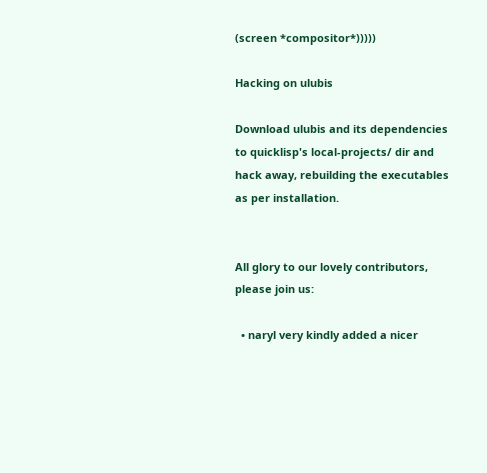(screen *compositor*)))))

Hacking on ulubis

Download ulubis and its dependencies to quicklisp's local-projects/ dir and hack away, rebuilding the executables as per installation.


All glory to our lovely contributors, please join us:

  • naryl very kindly added a nicer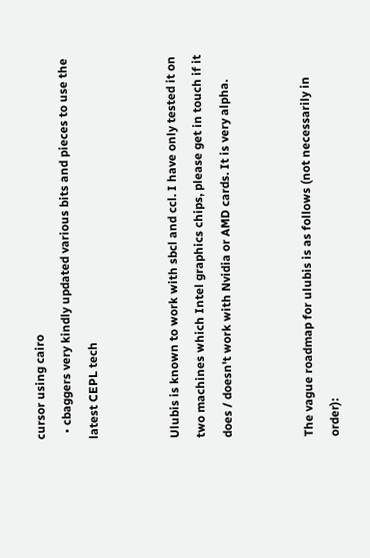cursor using cairo
  • cbaggers very kindly updated various bits and pieces to use the latest CEPL tech


Ulubis is known to work with sbcl and ccl. I have only tested it on two machines which Intel graphics chips, please get in touch if it does / doesn't work with Nvidia or AMD cards. It is very alpha.


The vague roadmap for ulubis is as follows (not necessarily in order):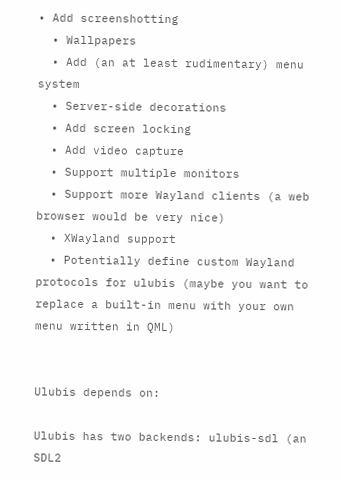• Add screenshotting
  • Wallpapers
  • Add (an at least rudimentary) menu system
  • Server-side decorations
  • Add screen locking
  • Add video capture
  • Support multiple monitors
  • Support more Wayland clients (a web browser would be very nice)
  • XWayland support
  • Potentially define custom Wayland protocols for ulubis (maybe you want to replace a built-in menu with your own menu written in QML)


Ulubis depends on:

Ulubis has two backends: ulubis-sdl (an SDL2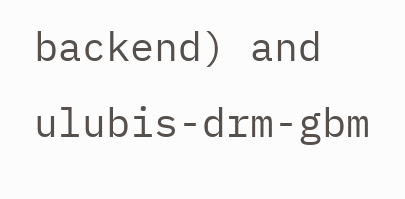backend) and ulubis-drm-gbm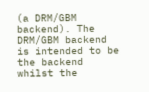(a DRM/GBM backend). The DRM/GBM backend is intended to be the backend whilst the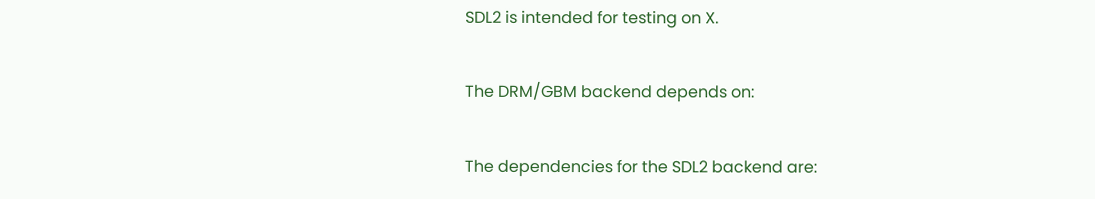SDL2 is intended for testing on X.

The DRM/GBM backend depends on:

The dependencies for the SDL2 backend are: